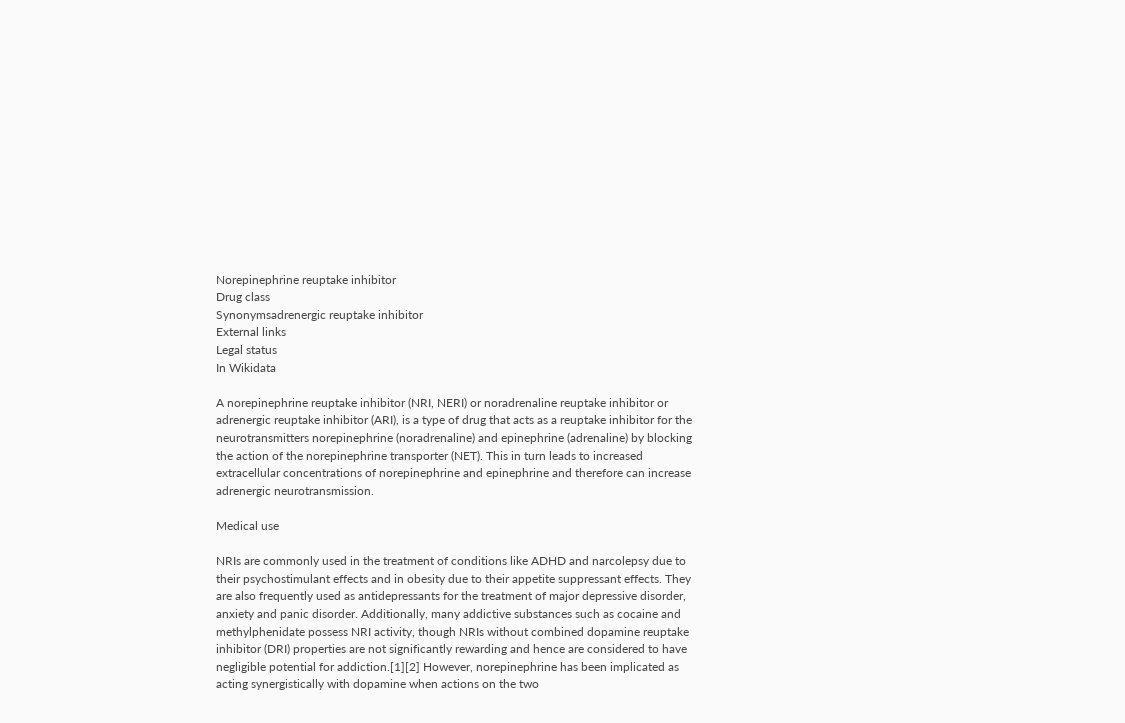Norepinephrine reuptake inhibitor
Drug class
Synonymsadrenergic reuptake inhibitor
External links
Legal status
In Wikidata

A norepinephrine reuptake inhibitor (NRI, NERI) or noradrenaline reuptake inhibitor or adrenergic reuptake inhibitor (ARI), is a type of drug that acts as a reuptake inhibitor for the neurotransmitters norepinephrine (noradrenaline) and epinephrine (adrenaline) by blocking the action of the norepinephrine transporter (NET). This in turn leads to increased extracellular concentrations of norepinephrine and epinephrine and therefore can increase adrenergic neurotransmission.

Medical use

NRIs are commonly used in the treatment of conditions like ADHD and narcolepsy due to their psychostimulant effects and in obesity due to their appetite suppressant effects. They are also frequently used as antidepressants for the treatment of major depressive disorder, anxiety and panic disorder. Additionally, many addictive substances such as cocaine and methylphenidate possess NRI activity, though NRIs without combined dopamine reuptake inhibitor (DRI) properties are not significantly rewarding and hence are considered to have negligible potential for addiction.[1][2] However, norepinephrine has been implicated as acting synergistically with dopamine when actions on the two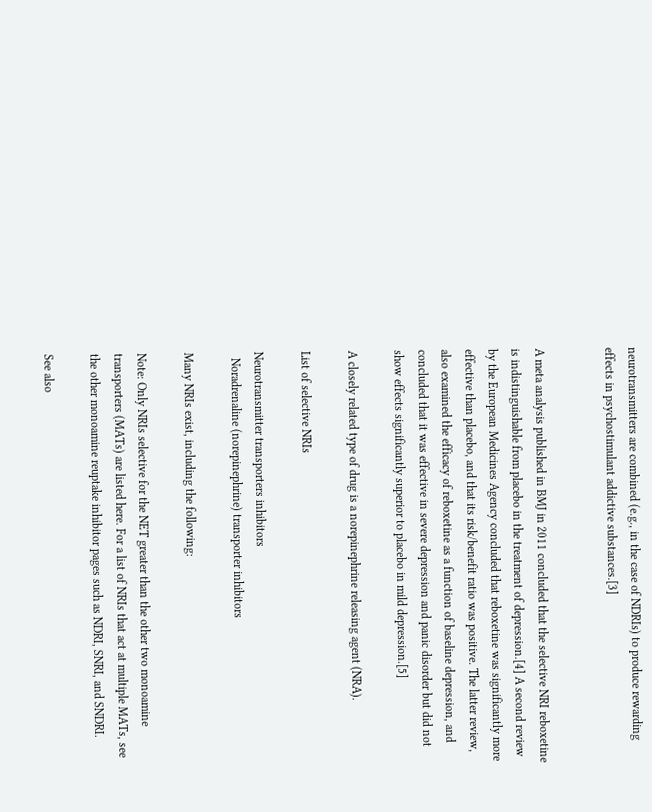neurotransmitters are combined (e.g., in the case of NDRIs) to produce rewarding effects in psychostimulant addictive substances.[3]


A meta analysis published in BMJ in 2011 concluded that the selective NRI reboxetine is indistinguishable from placebo in the treatment of depression.[4] A second review by the European Medicines Agency concluded that reboxetine was significantly more effective than placebo, and that its risk/benefit ratio was positive. The latter review, also examined the efficacy of reboxetine as a function of baseline depression, and concluded that it was effective in severe depression and panic disorder but did not show effects significantly superior to placebo in mild depression.[5]

A closely related type of drug is a norepinephrine releasing agent (NRA).

List of selective NRIs

Neurotransmitter transporters inhibitors
  Noradrenaline (norepinephrine) transporter inhibitors

Many NRIs exist, including the following:

Note: Only NRIs selective for the NET greater than the other two monoamine transporters (MATs) are listed here. For a list of NRIs that act at multiple MATs, see the other monoamine reuptake inhibitor pages such as NDRI, SNRI, and SNDRI.

See also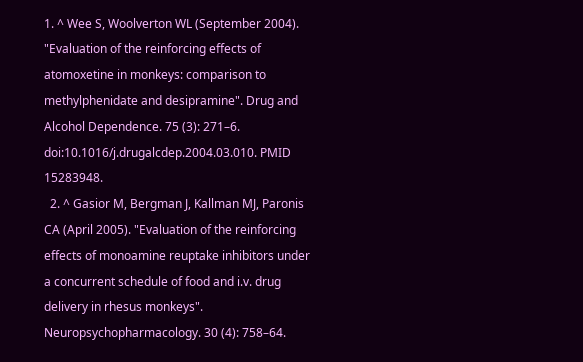1. ^ Wee S, Woolverton WL (September 2004). "Evaluation of the reinforcing effects of atomoxetine in monkeys: comparison to methylphenidate and desipramine". Drug and Alcohol Dependence. 75 (3): 271–6. doi:10.1016/j.drugalcdep.2004.03.010. PMID 15283948.
  2. ^ Gasior M, Bergman J, Kallman MJ, Paronis CA (April 2005). "Evaluation of the reinforcing effects of monoamine reuptake inhibitors under a concurrent schedule of food and i.v. drug delivery in rhesus monkeys". Neuropsychopharmacology. 30 (4): 758–64.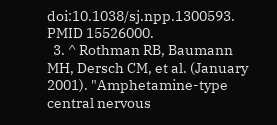doi:10.1038/sj.npp.1300593. PMID 15526000.
  3. ^ Rothman RB, Baumann MH, Dersch CM, et al. (January 2001). "Amphetamine-type central nervous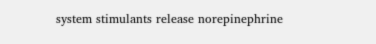system stimulants release norepinephrine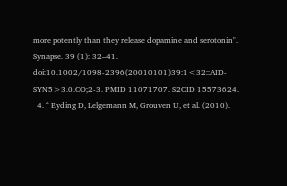more potently than they release dopamine and serotonin". Synapse. 39 (1): 32–41. doi:10.1002/1098-2396(20010101)39:1<32::AID-SYN5>3.0.CO;2-3. PMID 11071707. S2CID 15573624.
  4. ^ Eyding D, Lelgemann M, Grouven U, et al. (2010).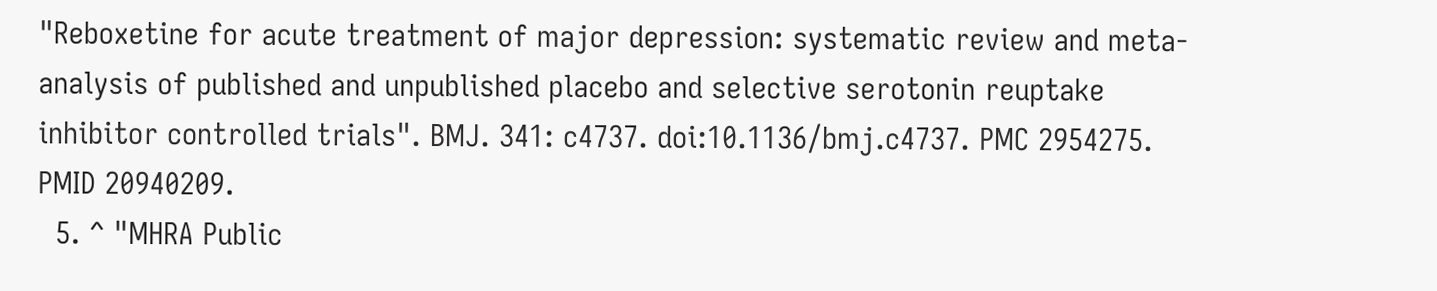"Reboxetine for acute treatment of major depression: systematic review and meta-analysis of published and unpublished placebo and selective serotonin reuptake inhibitor controlled trials". BMJ. 341: c4737. doi:10.1136/bmj.c4737. PMC 2954275. PMID 20940209.
  5. ^ "MHRA Public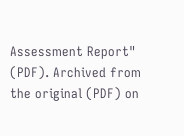Assessment Report" (PDF). Archived from the original (PDF) on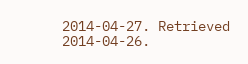2014-04-27. Retrieved 2014-04-26.